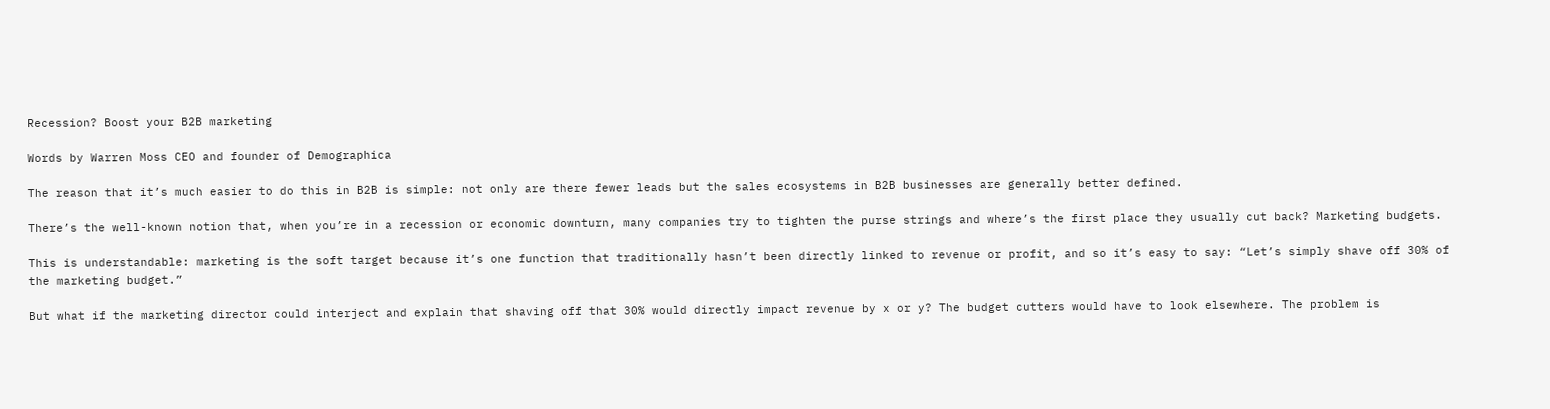Recession? Boost your B2B marketing

Words by Warren Moss CEO and founder of Demographica

The reason that it’s much easier to do this in B2B is simple: not only are there fewer leads but the sales ecosystems in B2B businesses are generally better defined.

There’s the well-known notion that, when you’re in a recession or economic downturn, many companies try to tighten the purse strings and where’s the first place they usually cut back? Marketing budgets.

This is understandable: marketing is the soft target because it’s one function that traditionally hasn’t been directly linked to revenue or profit, and so it’s easy to say: “Let’s simply shave off 30% of the marketing budget.”

But what if the marketing director could interject and explain that shaving off that 30% would directly impact revenue by x or y? The budget cutters would have to look elsewhere. The problem is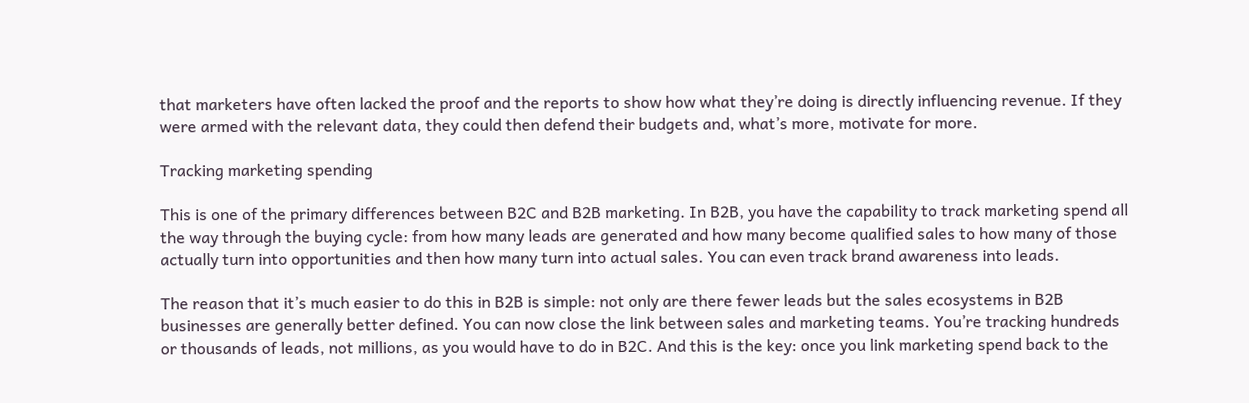that marketers have often lacked the proof and the reports to show how what they’re doing is directly influencing revenue. If they were armed with the relevant data, they could then defend their budgets and, what’s more, motivate for more.

Tracking marketing spending

This is one of the primary differences between B2C and B2B marketing. In B2B, you have the capability to track marketing spend all the way through the buying cycle: from how many leads are generated and how many become qualified sales to how many of those actually turn into opportunities and then how many turn into actual sales. You can even track brand awareness into leads.

The reason that it’s much easier to do this in B2B is simple: not only are there fewer leads but the sales ecosystems in B2B businesses are generally better defined. You can now close the link between sales and marketing teams. You’re tracking hundreds or thousands of leads, not millions, as you would have to do in B2C. And this is the key: once you link marketing spend back to the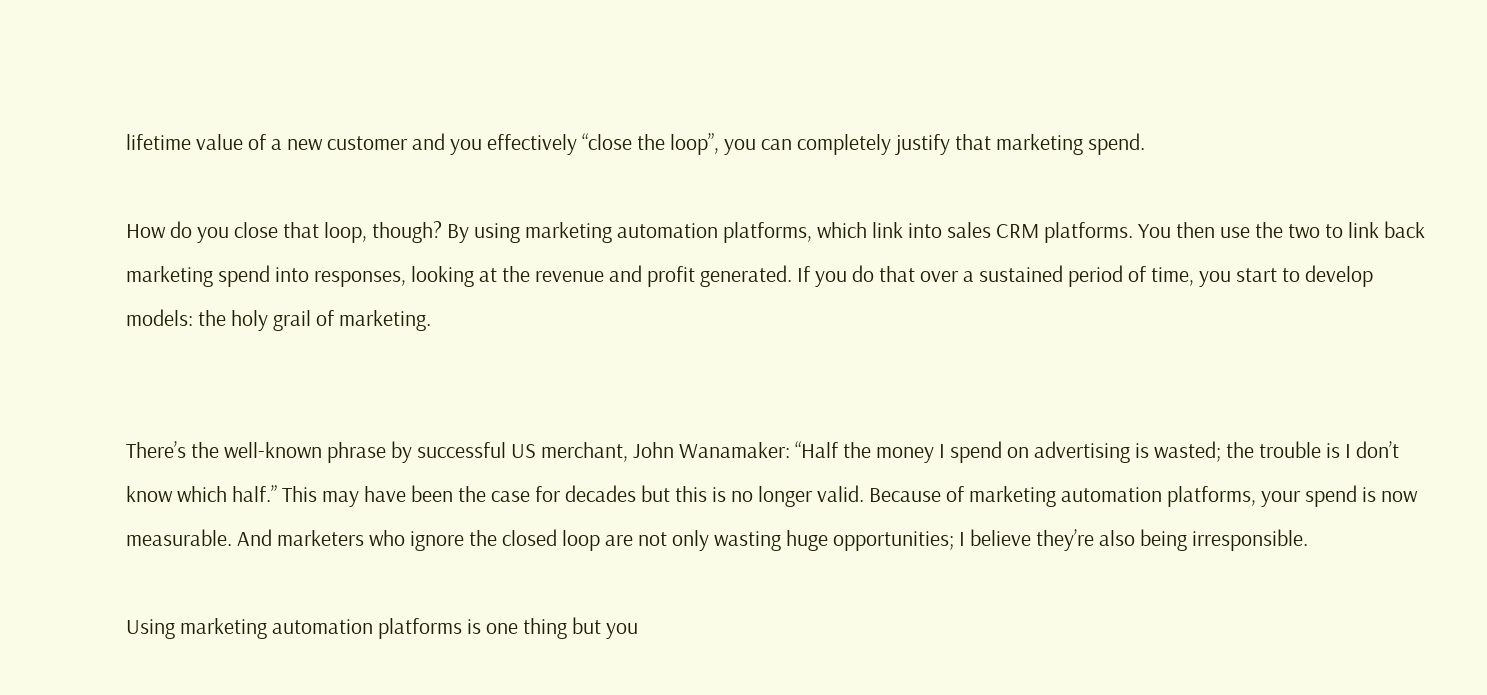lifetime value of a new customer and you effectively “close the loop”, you can completely justify that marketing spend.

How do you close that loop, though? By using marketing automation platforms, which link into sales CRM platforms. You then use the two to link back marketing spend into responses, looking at the revenue and profit generated. If you do that over a sustained period of time, you start to develop models: the holy grail of marketing.


There’s the well-known phrase by successful US merchant, John Wanamaker: “Half the money I spend on advertising is wasted; the trouble is I don’t know which half.” This may have been the case for decades but this is no longer valid. Because of marketing automation platforms, your spend is now measurable. And marketers who ignore the closed loop are not only wasting huge opportunities; I believe they’re also being irresponsible.

Using marketing automation platforms is one thing but you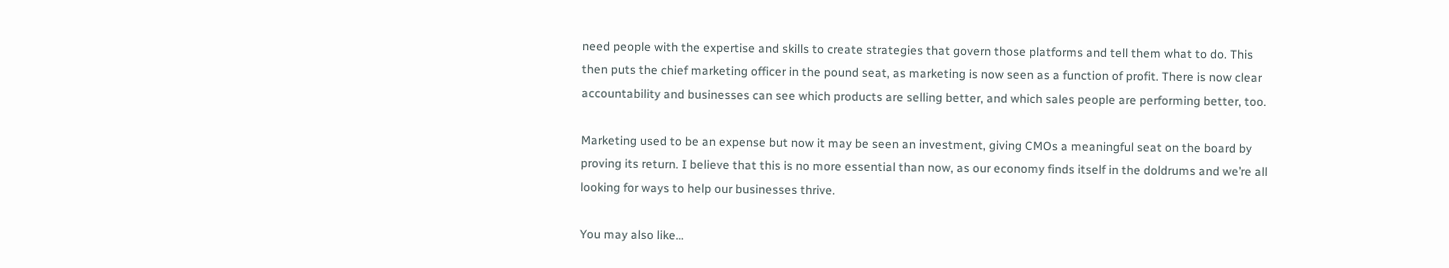need people with the expertise and skills to create strategies that govern those platforms and tell them what to do. This then puts the chief marketing officer in the pound seat, as marketing is now seen as a function of profit. There is now clear accountability and businesses can see which products are selling better, and which sales people are performing better, too.

Marketing used to be an expense but now it may be seen an investment, giving CMOs a meaningful seat on the board by proving its return. I believe that this is no more essential than now, as our economy finds itself in the doldrums and we’re all looking for ways to help our businesses thrive.

You may also like…